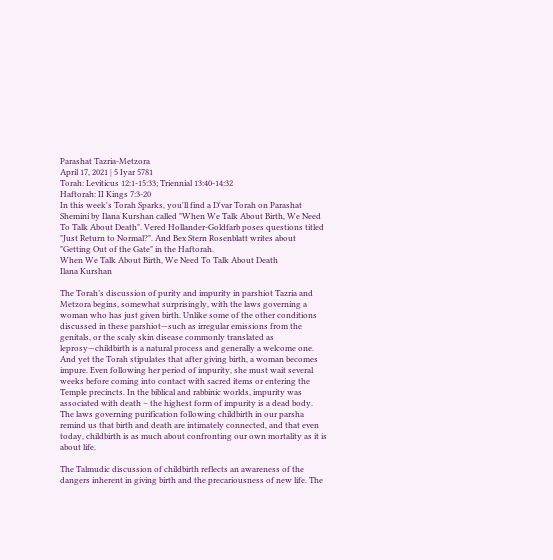Parashat Tazria-Metzora
April 17, 2021 | 5 Iyar 5781
Torah: Leviticus 12:1-15:33; Triennial 13:40-14:32
Haftorah: II Kings 7:3-20
In this week's Torah Sparks, you'll find a D'var Torah on Parashat Shemini by Ilana Kurshan called "When We Talk About Birth, We Need To Talk About Death". Vered Hollander-Goldfarb poses questions titled "Just Return to Normal?". And Bex Stern Rosenblatt writes about "Getting Out of the Gate" in the Haftorah.
When We Talk About Birth, We Need To Talk About Death
Ilana Kurshan

The Torah’s discussion of purity and impurity in parshiot Tazria and Metzora begins, somewhat surprisingly, with the laws governing a woman who has just given birth. Unlike some of the other conditions discussed in these parshiot—such as irregular emissions from the genitals, or the scaly skin disease commonly translated as leprosy—childbirth is a natural process and generally a welcome one. And yet the Torah stipulates that after giving birth, a woman becomes impure. Even following her period of impurity, she must wait several weeks before coming into contact with sacred items or entering the Temple precincts. In the biblical and rabbinic worlds, impurity was associated with death – the highest form of impurity is a dead body. The laws governing purification following childbirth in our parsha remind us that birth and death are intimately connected, and that even today, childbirth is as much about confronting our own mortality as it is about life.

The Talmudic discussion of childbirth reflects an awareness of the dangers inherent in giving birth and the precariousness of new life. The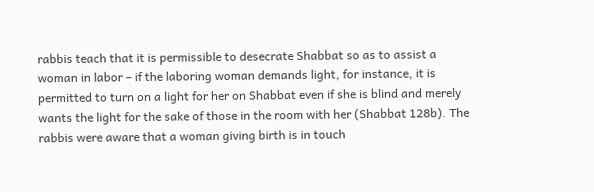rabbis teach that it is permissible to desecrate Shabbat so as to assist a woman in labor – if the laboring woman demands light, for instance, it is permitted to turn on a light for her on Shabbat even if she is blind and merely wants the light for the sake of those in the room with her (Shabbat 128b). The rabbis were aware that a woman giving birth is in touch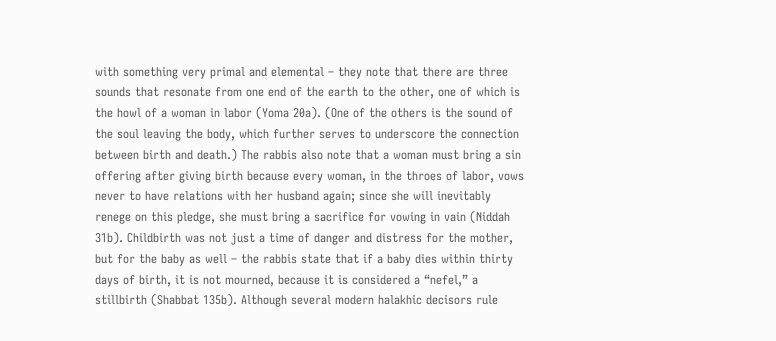with something very primal and elemental – they note that there are three sounds that resonate from one end of the earth to the other, one of which is the howl of a woman in labor (Yoma 20a). (One of the others is the sound of the soul leaving the body, which further serves to underscore the connection between birth and death.) The rabbis also note that a woman must bring a sin offering after giving birth because every woman, in the throes of labor, vows never to have relations with her husband again; since she will inevitably renege on this pledge, she must bring a sacrifice for vowing in vain (Niddah 31b). Childbirth was not just a time of danger and distress for the mother, but for the baby as well – the rabbis state that if a baby dies within thirty days of birth, it is not mourned, because it is considered a “nefel,” a stillbirth (Shabbat 135b). Although several modern halakhic decisors rule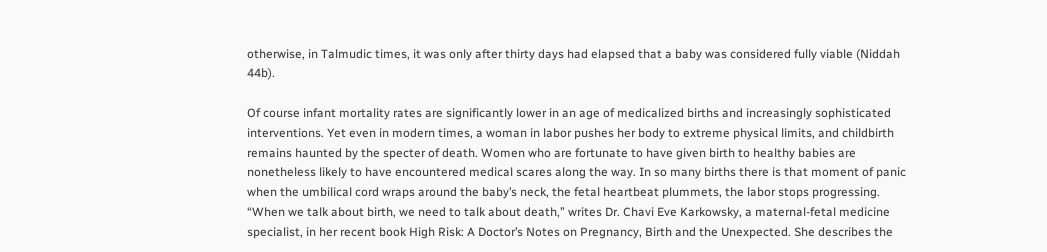otherwise, in Talmudic times, it was only after thirty days had elapsed that a baby was considered fully viable (Niddah 44b).

Of course infant mortality rates are significantly lower in an age of medicalized births and increasingly sophisticated interventions. Yet even in modern times, a woman in labor pushes her body to extreme physical limits, and childbirth remains haunted by the specter of death. Women who are fortunate to have given birth to healthy babies are nonetheless likely to have encountered medical scares along the way. In so many births there is that moment of panic when the umbilical cord wraps around the baby’s neck, the fetal heartbeat plummets, the labor stops progressing. “When we talk about birth, we need to talk about death,” writes Dr. Chavi Eve Karkowsky, a maternal-fetal medicine specialist, in her recent book High Risk: A Doctor’s Notes on Pregnancy, Birth and the Unexpected. She describes the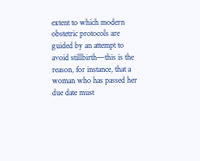extent to which modern obstetric protocols are guided by an attempt to avoid stillbirth—this is the reason, for instance, that a woman who has passed her due date must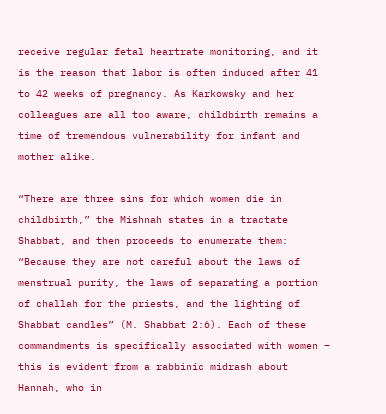receive regular fetal heartrate monitoring, and it is the reason that labor is often induced after 41 to 42 weeks of pregnancy. As Karkowsky and her colleagues are all too aware, childbirth remains a time of tremendous vulnerability for infant and mother alike.

“There are three sins for which women die in childbirth,” the Mishnah states in a tractate Shabbat, and then proceeds to enumerate them: “Because they are not careful about the laws of menstrual purity, the laws of separating a portion of challah for the priests, and the lighting of Shabbat candles” (M. Shabbat 2:6). Each of these commandments is specifically associated with women – this is evident from a rabbinic midrash about Hannah, who in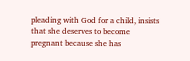pleading with God for a child, insists that she deserves to become pregnant because she has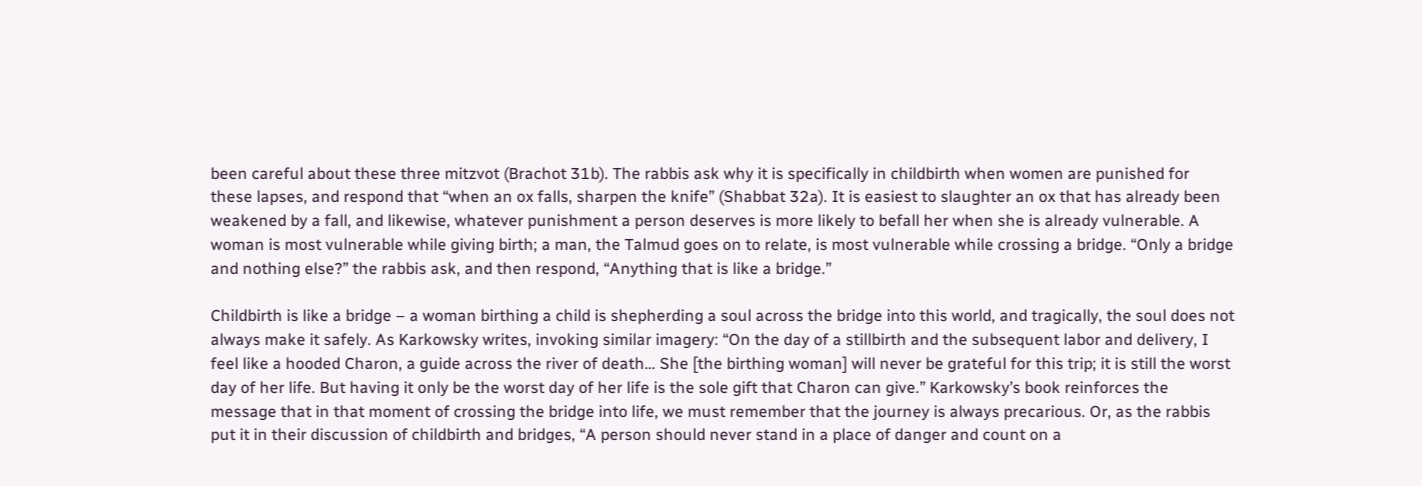been careful about these three mitzvot (Brachot 31b). The rabbis ask why it is specifically in childbirth when women are punished for these lapses, and respond that “when an ox falls, sharpen the knife” (Shabbat 32a). It is easiest to slaughter an ox that has already been weakened by a fall, and likewise, whatever punishment a person deserves is more likely to befall her when she is already vulnerable. A woman is most vulnerable while giving birth; a man, the Talmud goes on to relate, is most vulnerable while crossing a bridge. “Only a bridge and nothing else?” the rabbis ask, and then respond, “Anything that is like a bridge.”

Childbirth is like a bridge – a woman birthing a child is shepherding a soul across the bridge into this world, and tragically, the soul does not always make it safely. As Karkowsky writes, invoking similar imagery: “On the day of a stillbirth and the subsequent labor and delivery, I feel like a hooded Charon, a guide across the river of death… She [the birthing woman] will never be grateful for this trip; it is still the worst day of her life. But having it only be the worst day of her life is the sole gift that Charon can give.” Karkowsky’s book reinforces the message that in that moment of crossing the bridge into life, we must remember that the journey is always precarious. Or, as the rabbis put it in their discussion of childbirth and bridges, “A person should never stand in a place of danger and count on a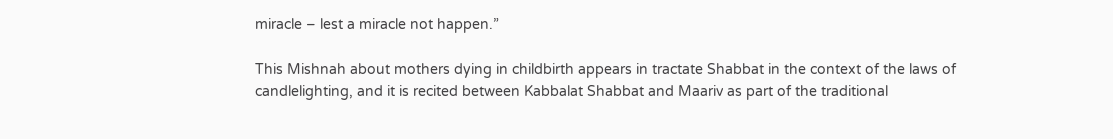miracle – lest a miracle not happen.”

This Mishnah about mothers dying in childbirth appears in tractate Shabbat in the context of the laws of candlelighting, and it is recited between Kabbalat Shabbat and Maariv as part of the traditional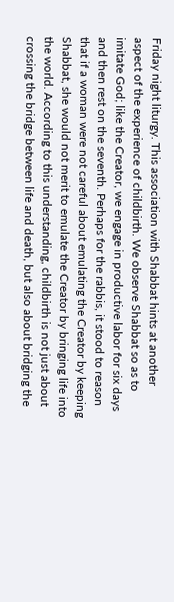Friday night liturgy. This association with Shabbat hints at another aspect of the experience of childbirth. We observe Shabbat so as to imitate God; like the Creator, we engage in productive labor for six days and then rest on the seventh. Perhaps for the rabbis, it stood to reason that if a woman were not careful about emulating the Creator by keeping Shabbat, she would not merit to emulate the Creator by bringing life into the world. According to this understanding, childbirth is not just about crossing the bridge between life and death, but also about bridging the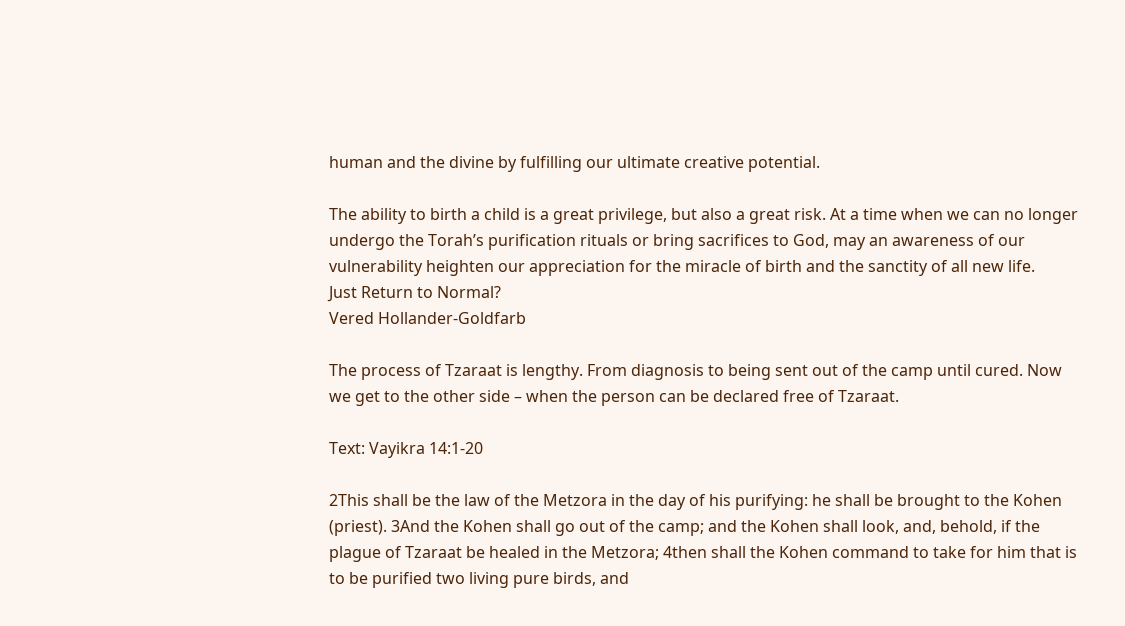human and the divine by fulfilling our ultimate creative potential.

The ability to birth a child is a great privilege, but also a great risk. At a time when we can no longer undergo the Torah’s purification rituals or bring sacrifices to God, may an awareness of our vulnerability heighten our appreciation for the miracle of birth and the sanctity of all new life.
Just Return to Normal?
Vered Hollander-Goldfarb

The process of Tzaraat is lengthy. From diagnosis to being sent out of the camp until cured. Now we get to the other side – when the person can be declared free of Tzaraat.

Text: Vayikra 14:1-20

2This shall be the law of the Metzora in the day of his purifying: he shall be brought to the Kohen (priest). 3And the Kohen shall go out of the camp; and the Kohen shall look, and, behold, if the plague of Tzaraat be healed in the Metzora; 4then shall the Kohen command to take for him that is to be purified two living pure birds, and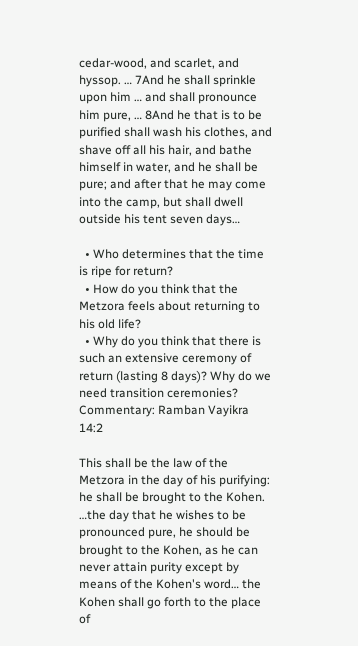cedar-wood, and scarlet, and hyssop. … 7And he shall sprinkle upon him … and shall pronounce him pure, … 8And he that is to be purified shall wash his clothes, and shave off all his hair, and bathe himself in water, and he shall be pure; and after that he may come into the camp, but shall dwell outside his tent seven days…

  • Who determines that the time is ripe for return?
  • How do you think that the Metzora feels about returning to his old life?
  • Why do you think that there is such an extensive ceremony of return (lasting 8 days)? Why do we need transition ceremonies?
Commentary: Ramban Vayikra 14:2

This shall be the law of the Metzora in the day of his purifying: he shall be brought to the Kohen. …the day that he wishes to be pronounced pure, he should be brought to the Kohen, as he can never attain purity except by means of the Kohen's word… the Kohen shall go forth to the place of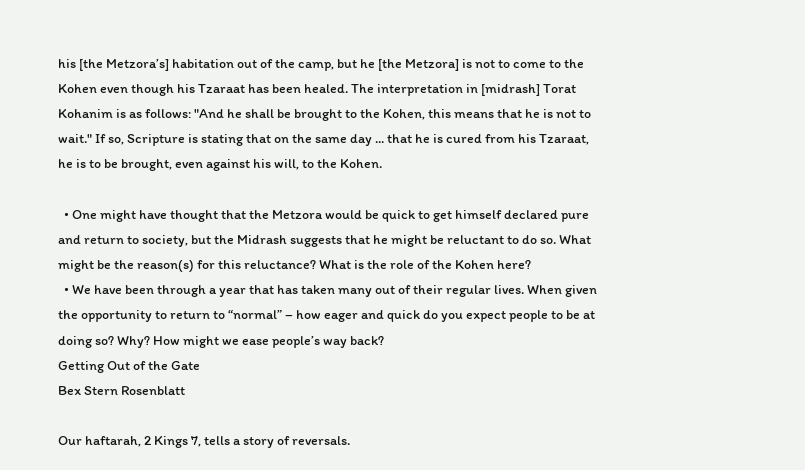his [the Metzora’s] habitation out of the camp, but he [the Metzora] is not to come to the Kohen even though his Tzaraat has been healed. The interpretation in [midrash] Torat Kohanim is as follows: "And he shall be brought to the Kohen, this means that he is not to wait." If so, Scripture is stating that on the same day ... that he is cured from his Tzaraat, he is to be brought, even against his will, to the Kohen.

  • One might have thought that the Metzora would be quick to get himself declared pure and return to society, but the Midrash suggests that he might be reluctant to do so. What might be the reason(s) for this reluctance? What is the role of the Kohen here?
  • We have been through a year that has taken many out of their regular lives. When given the opportunity to return to “normal” – how eager and quick do you expect people to be at doing so? Why? How might we ease people’s way back?
Getting Out of the Gate
Bex Stern Rosenblatt

Our haftarah, 2 Kings 7, tells a story of reversals.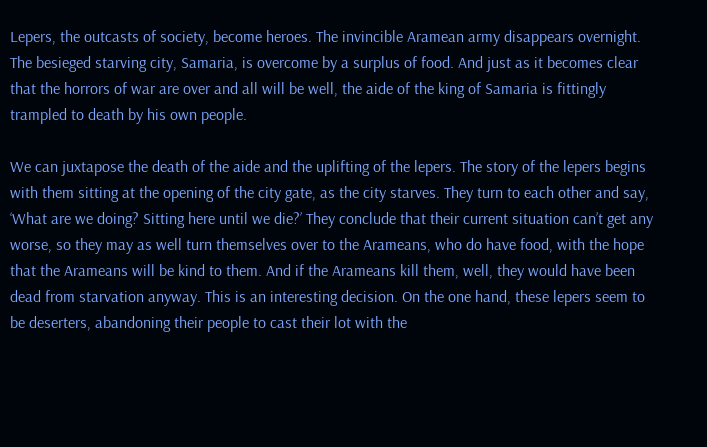Lepers, the outcasts of society, become heroes. The invincible Aramean army disappears overnight. The besieged starving city, Samaria, is overcome by a surplus of food. And just as it becomes clear that the horrors of war are over and all will be well, the aide of the king of Samaria is fittingly trampled to death by his own people.

We can juxtapose the death of the aide and the uplifting of the lepers. The story of the lepers begins with them sitting at the opening of the city gate, as the city starves. They turn to each other and say, ‘What are we doing? Sitting here until we die?’ They conclude that their current situation can’t get any worse, so they may as well turn themselves over to the Arameans, who do have food, with the hope that the Arameans will be kind to them. And if the Arameans kill them, well, they would have been dead from starvation anyway. This is an interesting decision. On the one hand, these lepers seem to be deserters, abandoning their people to cast their lot with the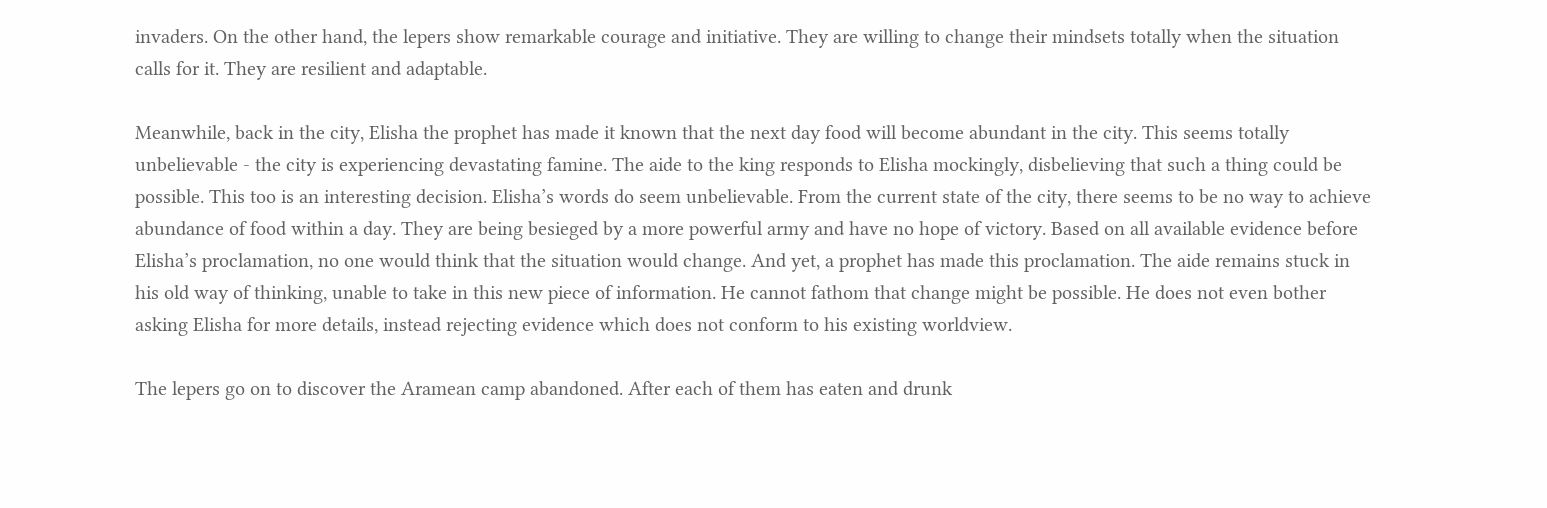invaders. On the other hand, the lepers show remarkable courage and initiative. They are willing to change their mindsets totally when the situation calls for it. They are resilient and adaptable.

Meanwhile, back in the city, Elisha the prophet has made it known that the next day food will become abundant in the city. This seems totally unbelievable - the city is experiencing devastating famine. The aide to the king responds to Elisha mockingly, disbelieving that such a thing could be possible. This too is an interesting decision. Elisha’s words do seem unbelievable. From the current state of the city, there seems to be no way to achieve abundance of food within a day. They are being besieged by a more powerful army and have no hope of victory. Based on all available evidence before Elisha’s proclamation, no one would think that the situation would change. And yet, a prophet has made this proclamation. The aide remains stuck in his old way of thinking, unable to take in this new piece of information. He cannot fathom that change might be possible. He does not even bother asking Elisha for more details, instead rejecting evidence which does not conform to his existing worldview.

The lepers go on to discover the Aramean camp abandoned. After each of them has eaten and drunk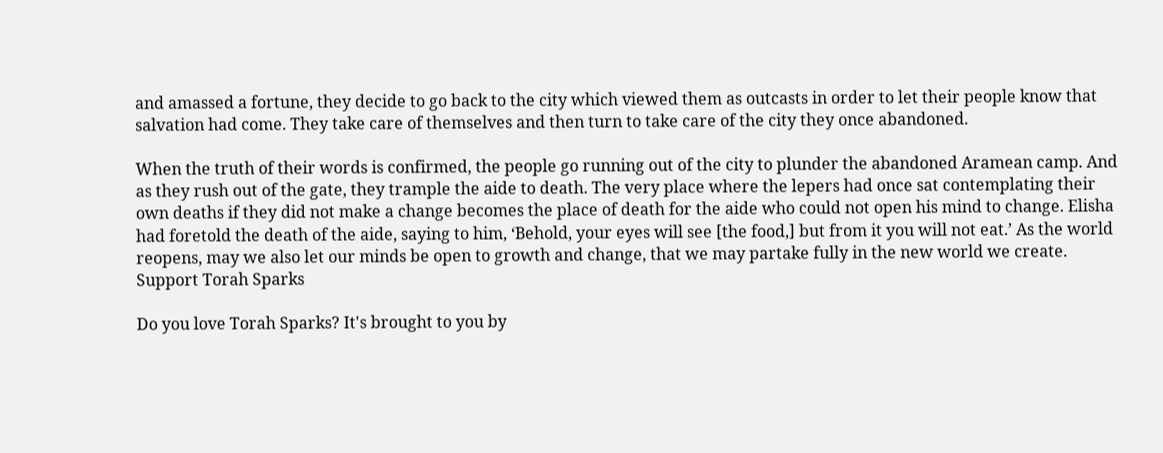and amassed a fortune, they decide to go back to the city which viewed them as outcasts in order to let their people know that salvation had come. They take care of themselves and then turn to take care of the city they once abandoned.

When the truth of their words is confirmed, the people go running out of the city to plunder the abandoned Aramean camp. And as they rush out of the gate, they trample the aide to death. The very place where the lepers had once sat contemplating their own deaths if they did not make a change becomes the place of death for the aide who could not open his mind to change. Elisha had foretold the death of the aide, saying to him, ‘Behold, your eyes will see [the food,] but from it you will not eat.’ As the world reopens, may we also let our minds be open to growth and change, that we may partake fully in the new world we create.
Support Torah Sparks

Do you love Torah Sparks? It's brought to you by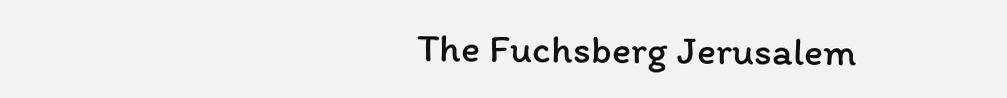The Fuchsberg Jerusalem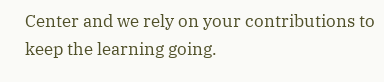Center and we rely on your contributions to keep the learning going.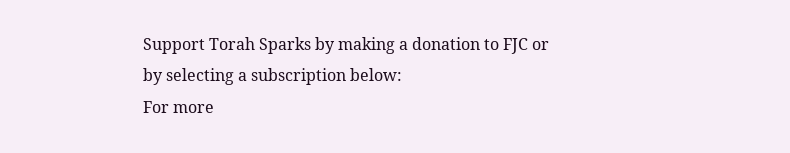Support Torah Sparks by making a donation to FJC or by selecting a subscription below:
For more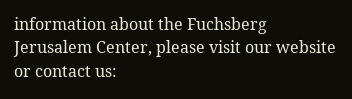information about the Fuchsberg Jerusalem Center, please visit our website or contact us: